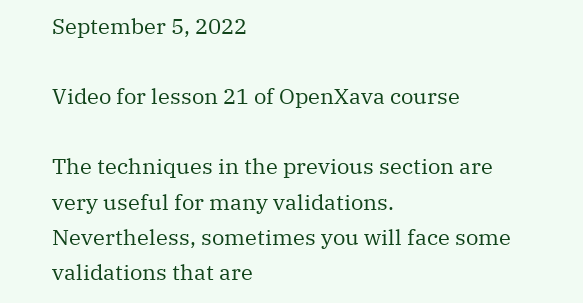September 5, 2022

Video for lesson 21 of OpenXava course

The techniques in the previous section are very useful for many validations. Nevertheless, sometimes you will face some validations that are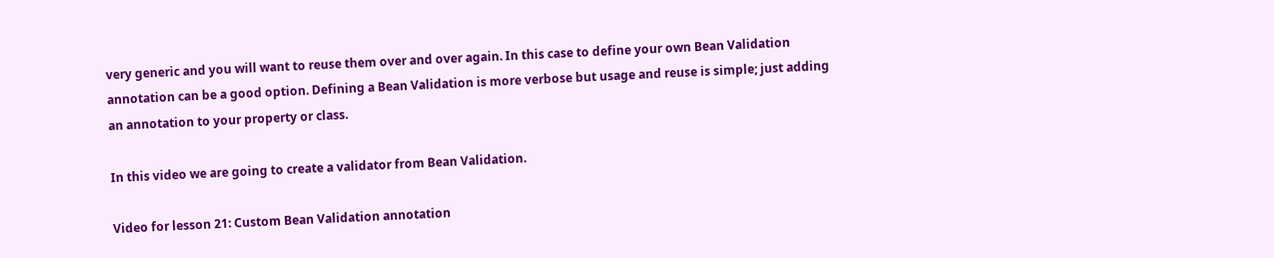very generic and you will want to reuse them over and over again. In this case to define your own Bean Validation annotation can be a good option. Defining a Bean Validation is more verbose but usage and reuse is simple; just adding an annotation to your property or class.

In this video we are going to create a validator from Bean Validation.

Video for lesson 21: Custom Bean Validation annotation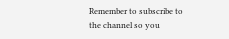Remember to subscribe to the channel so you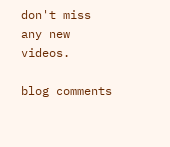don't miss any new videos.

blog comments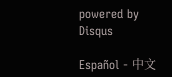powered by Disqus

Español - 中文